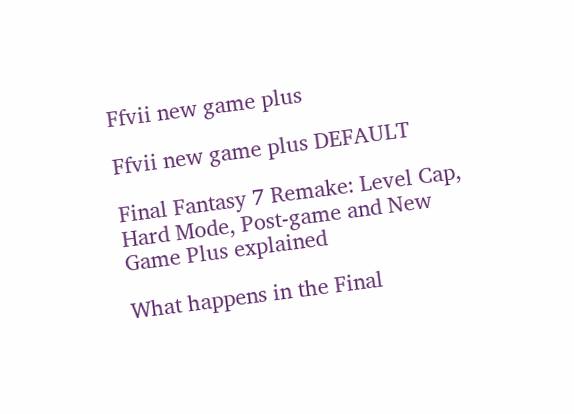Ffvii new game plus

Ffvii new game plus DEFAULT

Final Fantasy 7 Remake: Level Cap, Hard Mode, Post-game and New Game Plus explained

What happens in the Final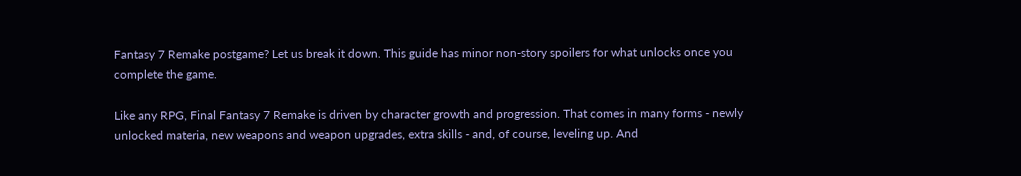Fantasy 7 Remake postgame? Let us break it down. This guide has minor non-story spoilers for what unlocks once you complete the game.

Like any RPG, Final Fantasy 7 Remake is driven by character growth and progression. That comes in many forms - newly unlocked materia, new weapons and weapon upgrades, extra skills - and, of course, leveling up. And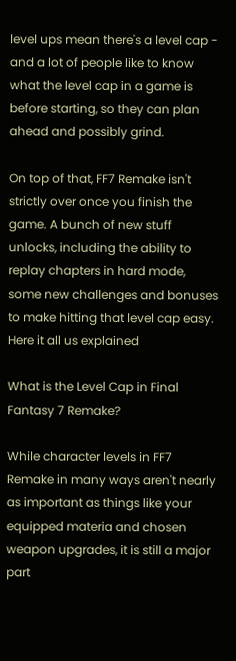level ups mean there's a level cap - and a lot of people like to know what the level cap in a game is before starting, so they can plan ahead and possibly grind.

On top of that, FF7 Remake isn't strictly over once you finish the game. A bunch of new stuff unlocks, including the ability to replay chapters in hard mode, some new challenges and bonuses to make hitting that level cap easy. Here it all us explained

What is the Level Cap in Final Fantasy 7 Remake?

While character levels in FF7 Remake in many ways aren't nearly as important as things like your equipped materia and chosen weapon upgrades, it is still a major part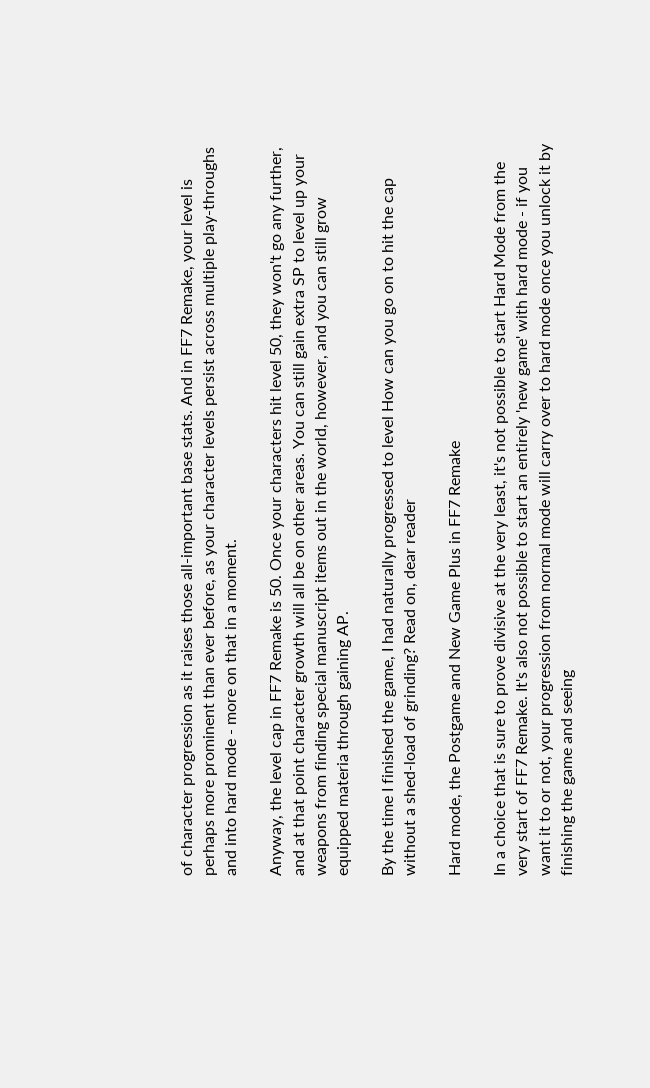of character progression as it raises those all-important base stats. And in FF7 Remake, your level is perhaps more prominent than ever before, as your character levels persist across multiple play-throughs and into hard mode - more on that in a moment.

Anyway, the level cap in FF7 Remake is 50. Once your characters hit level 50, they won't go any further, and at that point character growth will all be on other areas. You can still gain extra SP to level up your weapons from finding special manuscript items out in the world, however, and you can still grow equipped materia through gaining AP.

By the time I finished the game, I had naturally progressed to level How can you go on to hit the cap without a shed-load of grinding? Read on, dear reader

Hard mode, the Postgame and New Game Plus in FF7 Remake

In a choice that is sure to prove divisive at the very least, it's not possible to start Hard Mode from the very start of FF7 Remake. It's also not possible to start an entirely 'new game' with hard mode - if you want it to or not, your progression from normal mode will carry over to hard mode once you unlock it by finishing the game and seeing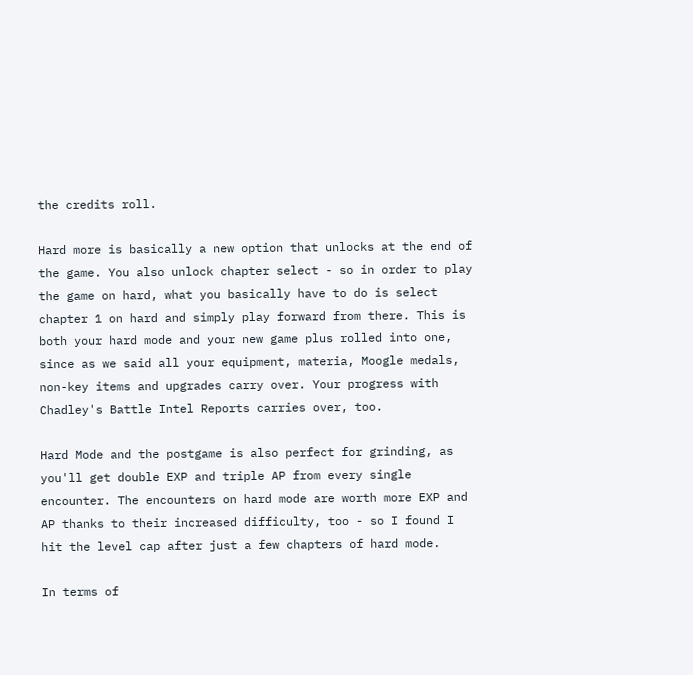the credits roll.

Hard more is basically a new option that unlocks at the end of the game. You also unlock chapter select - so in order to play the game on hard, what you basically have to do is select chapter 1 on hard and simply play forward from there. This is both your hard mode and your new game plus rolled into one, since as we said all your equipment, materia, Moogle medals, non-key items and upgrades carry over. Your progress with Chadley's Battle Intel Reports carries over, too.

Hard Mode and the postgame is also perfect for grinding, as you'll get double EXP and triple AP from every single encounter. The encounters on hard mode are worth more EXP and AP thanks to their increased difficulty, too - so I found I hit the level cap after just a few chapters of hard mode.

In terms of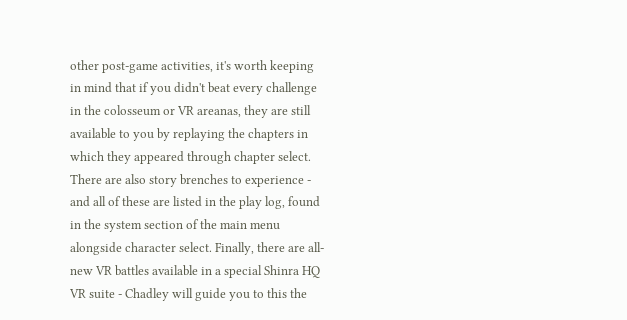other post-game activities, it's worth keeping in mind that if you didn't beat every challenge in the colosseum or VR areanas, they are still available to you by replaying the chapters in which they appeared through chapter select. There are also story brenches to experience - and all of these are listed in the play log, found in the system section of the main menu alongside character select. Finally, there are all-new VR battles available in a special Shinra HQ VR suite - Chadley will guide you to this the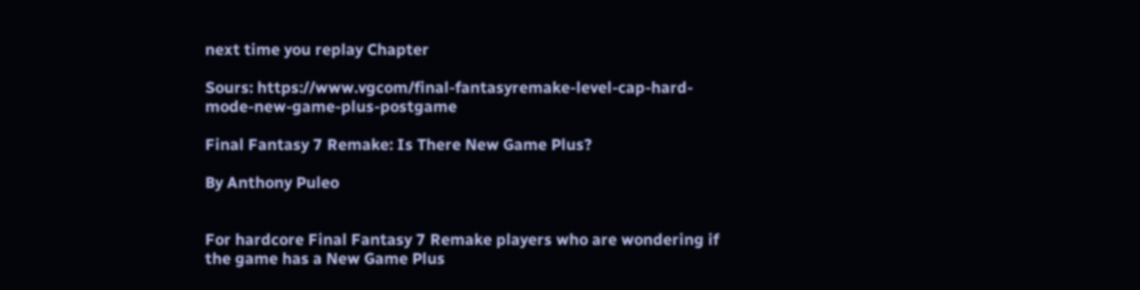next time you replay Chapter

Sours: https://www.vgcom/final-fantasyremake-level-cap-hard-mode-new-game-plus-postgame

Final Fantasy 7 Remake: Is There New Game Plus?

By Anthony Puleo


For hardcore Final Fantasy 7 Remake players who are wondering if the game has a New Game Plus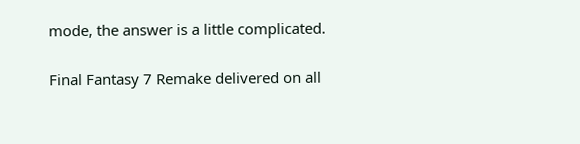mode, the answer is a little complicated.

Final Fantasy 7 Remake delivered on all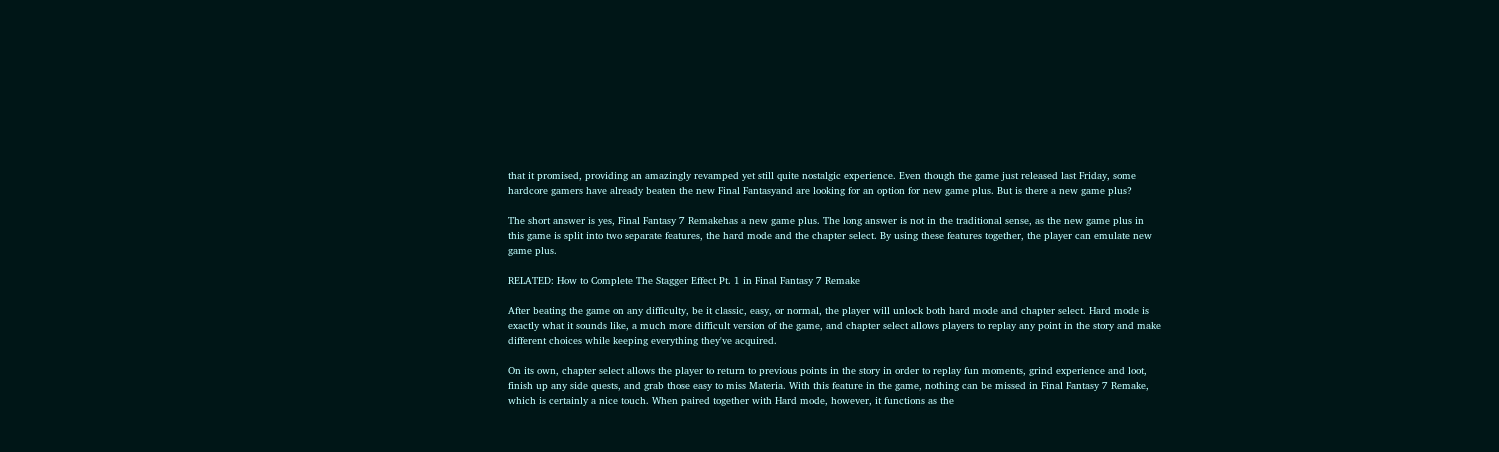that it promised, providing an amazingly revamped yet still quite nostalgic experience. Even though the game just released last Friday, some hardcore gamers have already beaten the new Final Fantasyand are looking for an option for new game plus. But is there a new game plus?

The short answer is yes, Final Fantasy 7 Remakehas a new game plus. The long answer is not in the traditional sense, as the new game plus in this game is split into two separate features, the hard mode and the chapter select. By using these features together, the player can emulate new game plus.

RELATED: How to Complete The Stagger Effect Pt. 1 in Final Fantasy 7 Remake

After beating the game on any difficulty, be it classic, easy, or normal, the player will unlock both hard mode and chapter select. Hard mode is exactly what it sounds like, a much more difficult version of the game, and chapter select allows players to replay any point in the story and make different choices while keeping everything they've acquired.

On its own, chapter select allows the player to return to previous points in the story in order to replay fun moments, grind experience and loot, finish up any side quests, and grab those easy to miss Materia. With this feature in the game, nothing can be missed in Final Fantasy 7 Remake, which is certainly a nice touch. When paired together with Hard mode, however, it functions as the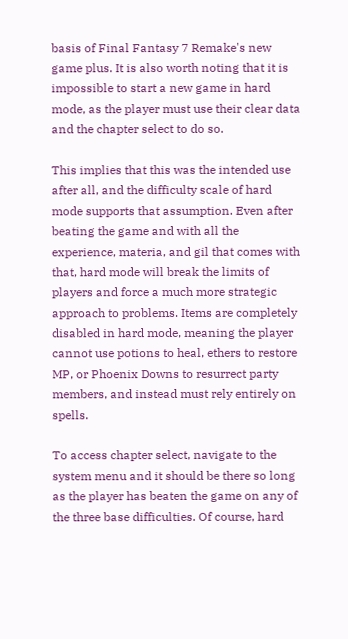basis of Final Fantasy 7 Remake's new game plus. It is also worth noting that it is impossible to start a new game in hard mode, as the player must use their clear data and the chapter select to do so.

This implies that this was the intended use after all, and the difficulty scale of hard mode supports that assumption. Even after beating the game and with all the experience, materia, and gil that comes with that, hard mode will break the limits of players and force a much more strategic approach to problems. Items are completely disabled in hard mode, meaning the player cannot use potions to heal, ethers to restore MP, or Phoenix Downs to resurrect party members, and instead must rely entirely on spells.

To access chapter select, navigate to the system menu and it should be there so long as the player has beaten the game on any of the three base difficulties. Of course, hard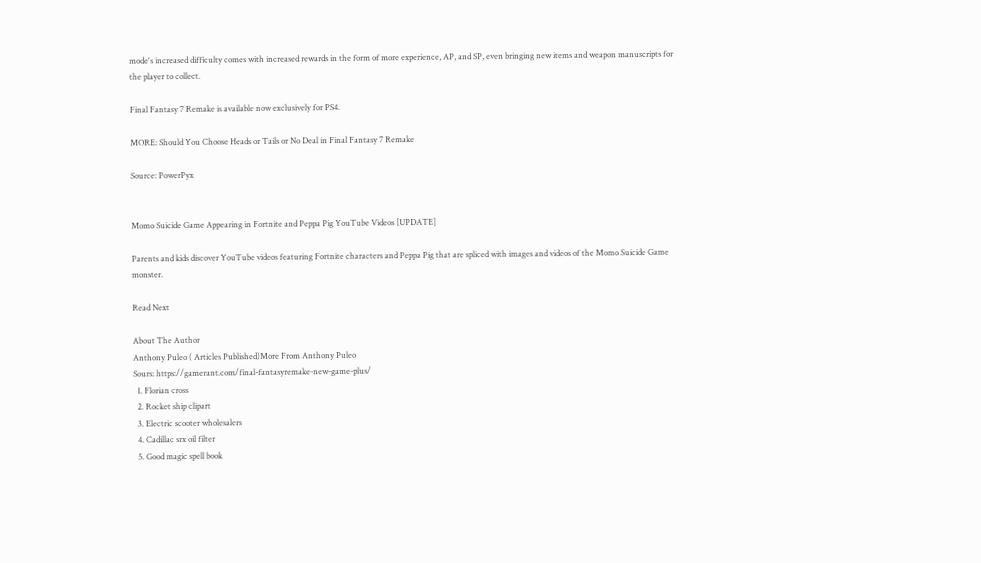mode's increased difficulty comes with increased rewards in the form of more experience, AP, and SP, even bringing new items and weapon manuscripts for the player to collect.

Final Fantasy 7 Remake is available now exclusively for PS4.

MORE: Should You Choose Heads or Tails or No Deal in Final Fantasy 7 Remake

Source: PowerPyx


Momo Suicide Game Appearing in Fortnite and Peppa Pig YouTube Videos [UPDATE]

Parents and kids discover YouTube videos featuring Fortnite characters and Peppa Pig that are spliced with images and videos of the Momo Suicide Game monster.

Read Next

About The Author
Anthony Puleo ( Articles Published)More From Anthony Puleo
Sours: https://gamerant.com/final-fantasyremake-new-game-plus/
  1. Florian cross
  2. Rocket ship clipart
  3. Electric scooter wholesalers
  4. Cadillac srx oil filter
  5. Good magic spell book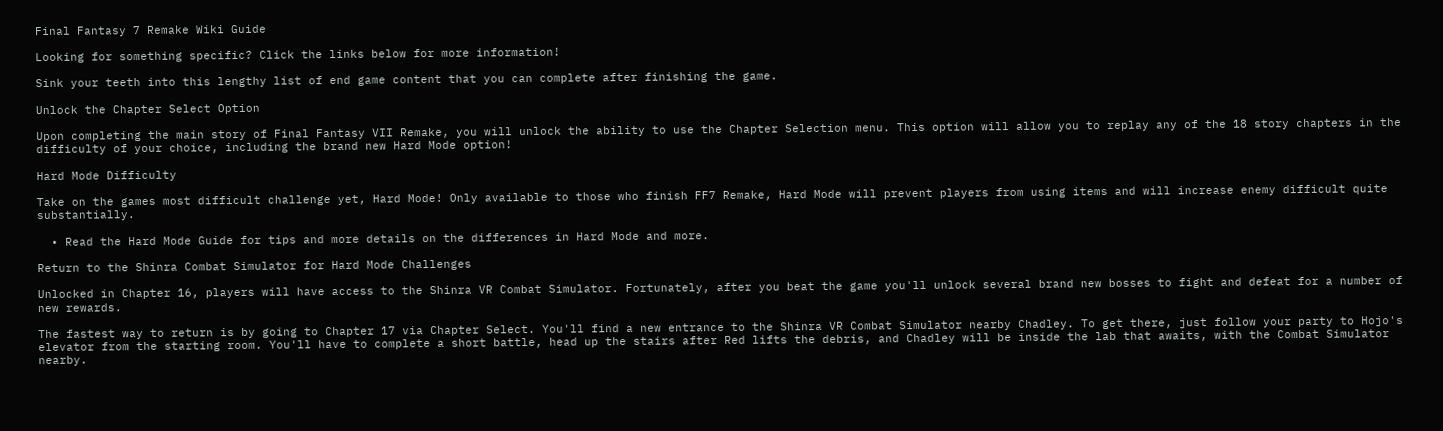Final Fantasy 7 Remake Wiki Guide

Looking for something specific? Click the links below for more information!

Sink your teeth into this lengthy list of end game content that you can complete after finishing the game.

Unlock the Chapter Select Option

Upon completing the main story of Final Fantasy VII Remake, you will unlock the ability to use the Chapter Selection menu. This option will allow you to replay any of the 18 story chapters in the difficulty of your choice, including the brand new Hard Mode option!

Hard Mode Difficulty

Take on the games most difficult challenge yet, Hard Mode! Only available to those who finish FF7 Remake, Hard Mode will prevent players from using items and will increase enemy difficult quite substantially.

  • Read the Hard Mode Guide for tips and more details on the differences in Hard Mode and more.

Return to the Shinra Combat Simulator for Hard Mode Challenges

Unlocked in Chapter 16, players will have access to the Shinra VR Combat Simulator. Fortunately, after you beat the game you'll unlock several brand new bosses to fight and defeat for a number of new rewards.

The fastest way to return is by going to Chapter 17 via Chapter Select. You'll find a new entrance to the Shinra VR Combat Simulator nearby Chadley. To get there, just follow your party to Hojo's elevator from the starting room. You'll have to complete a short battle, head up the stairs after Red lifts the debris, and Chadley will be inside the lab that awaits, with the Combat Simulator nearby.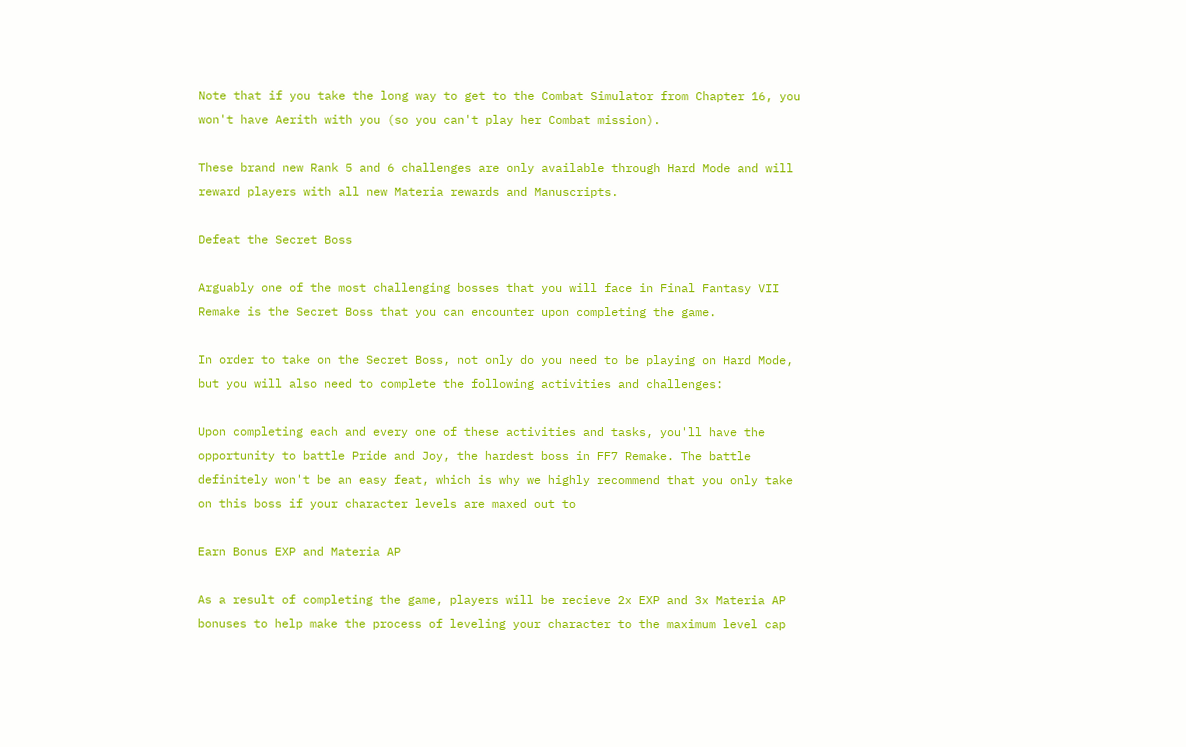Note that if you take the long way to get to the Combat Simulator from Chapter 16, you won't have Aerith with you (so you can't play her Combat mission).

These brand new Rank 5 and 6 challenges are only available through Hard Mode and will reward players with all new Materia rewards and Manuscripts.

Defeat the Secret Boss

Arguably one of the most challenging bosses that you will face in Final Fantasy VII Remake is the Secret Boss that you can encounter upon completing the game.

In order to take on the Secret Boss, not only do you need to be playing on Hard Mode, but you will also need to complete the following activities and challenges:

Upon completing each and every one of these activities and tasks, you'll have the opportunity to battle Pride and Joy, the hardest boss in FF7 Remake. The battle definitely won't be an easy feat, which is why we highly recommend that you only take on this boss if your character levels are maxed out to

Earn Bonus EXP and Materia AP

As a result of completing the game, players will be recieve 2x EXP and 3x Materia AP bonuses to help make the process of leveling your character to the maximum level cap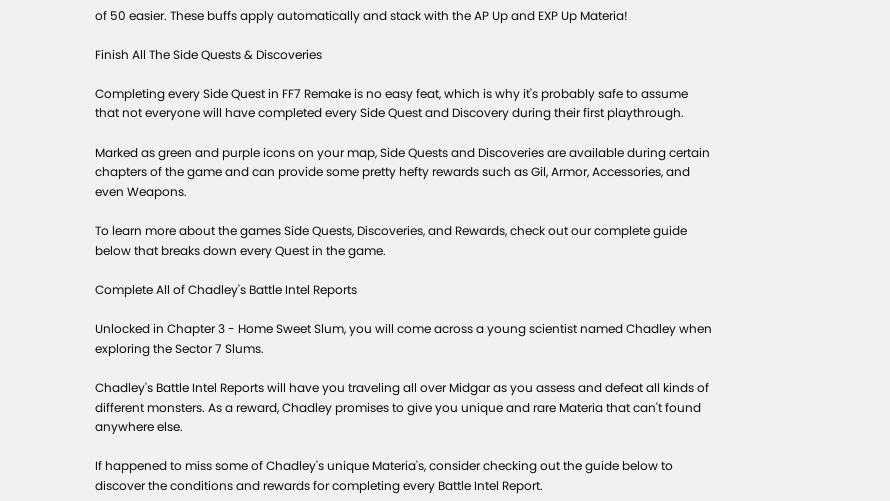of 50 easier. These buffs apply automatically and stack with the AP Up and EXP Up Materia!

Finish All The Side Quests & Discoveries

Completing every Side Quest in FF7 Remake is no easy feat, which is why it's probably safe to assume that not everyone will have completed every Side Quest and Discovery during their first playthrough.

Marked as green and purple icons on your map, Side Quests and Discoveries are available during certain chapters of the game and can provide some pretty hefty rewards such as Gil, Armor, Accessories, and even Weapons.

To learn more about the games Side Quests, Discoveries, and Rewards, check out our complete guide below that breaks down every Quest in the game.

Complete All of Chadley's Battle Intel Reports

Unlocked in Chapter 3 - Home Sweet Slum, you will come across a young scientist named Chadley when exploring the Sector 7 Slums.

Chadley's Battle Intel Reports will have you traveling all over Midgar as you assess and defeat all kinds of different monsters. As a reward, Chadley promises to give you unique and rare Materia that can't found anywhere else.

If happened to miss some of Chadley's unique Materia's, consider checking out the guide below to discover the conditions and rewards for completing every Battle Intel Report.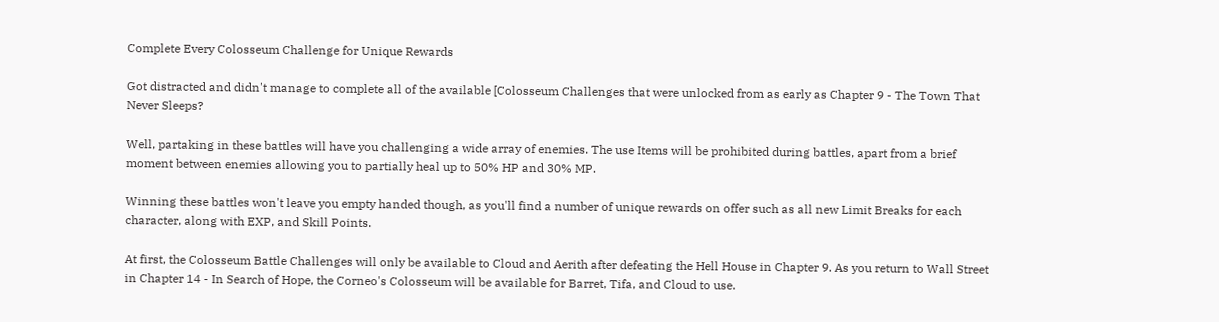Complete Every Colosseum Challenge for Unique Rewards

Got distracted and didn't manage to complete all of the available [Colosseum Challenges that were unlocked from as early as Chapter 9 - The Town That Never Sleeps?

Well, partaking in these battles will have you challenging a wide array of enemies. The use Items will be prohibited during battles, apart from a brief moment between enemies allowing you to partially heal up to 50% HP and 30% MP.

Winning these battles won't leave you empty handed though, as you'll find a number of unique rewards on offer such as all new Limit Breaks for each character, along with EXP, and Skill Points.

At first, the Colosseum Battle Challenges will only be available to Cloud and Aerith after defeating the Hell House in Chapter 9. As you return to Wall Street in Chapter 14 - In Search of Hope, the Corneo's Colosseum will be available for Barret, Tifa, and Cloud to use.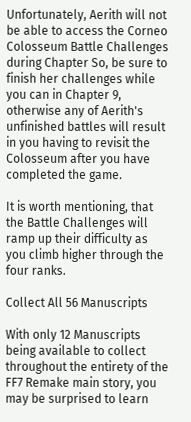Unfortunately, Aerith will not be able to access the Corneo Colosseum Battle Challenges during Chapter So, be sure to finish her challenges while you can in Chapter 9, otherwise any of Aerith's unfinished battles will result in you having to revisit the Colosseum after you have completed the game.

It is worth mentioning, that the Battle Challenges will ramp up their difficulty as you climb higher through the four ranks.

Collect All 56 Manuscripts

With only 12 Manuscripts being available to collect throughout the entirety of the FF7 Remake main story, you may be surprised to learn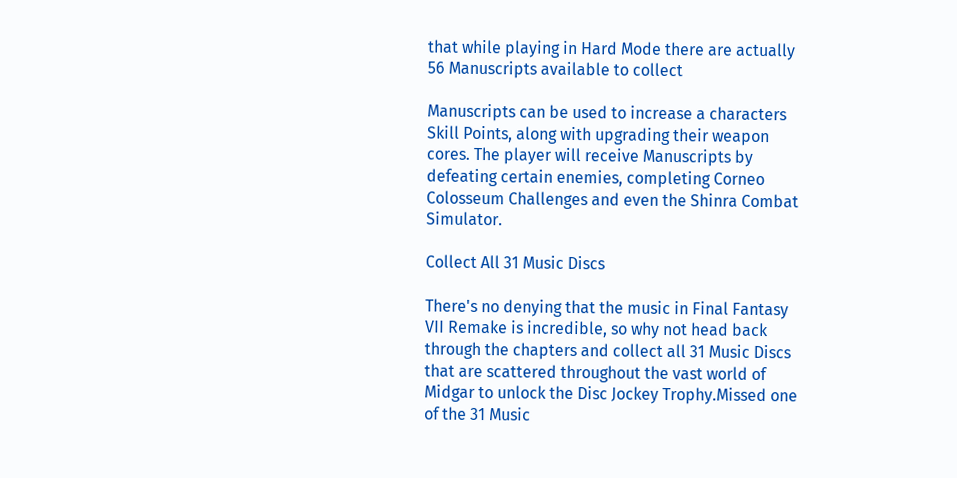that while playing in Hard Mode there are actually 56 Manuscripts available to collect

Manuscripts can be used to increase a characters Skill Points, along with upgrading their weapon cores. The player will receive Manuscripts by defeating certain enemies, completing Corneo Colosseum Challenges and even the Shinra Combat Simulator.

Collect All 31 Music Discs

There's no denying that the music in Final Fantasy VII Remake is incredible, so why not head back through the chapters and collect all 31 Music Discs that are scattered throughout the vast world of Midgar to unlock the Disc Jockey Trophy.Missed one of the 31 Music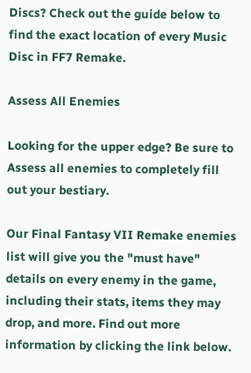Discs? Check out the guide below to find the exact location of every Music Disc in FF7 Remake.

Assess All Enemies

Looking for the upper edge? Be sure to Assess all enemies to completely fill out your bestiary.

Our Final Fantasy VII Remake enemies list will give you the "must have" details on every enemy in the game, including their stats, items they may drop, and more. Find out more information by clicking the link below.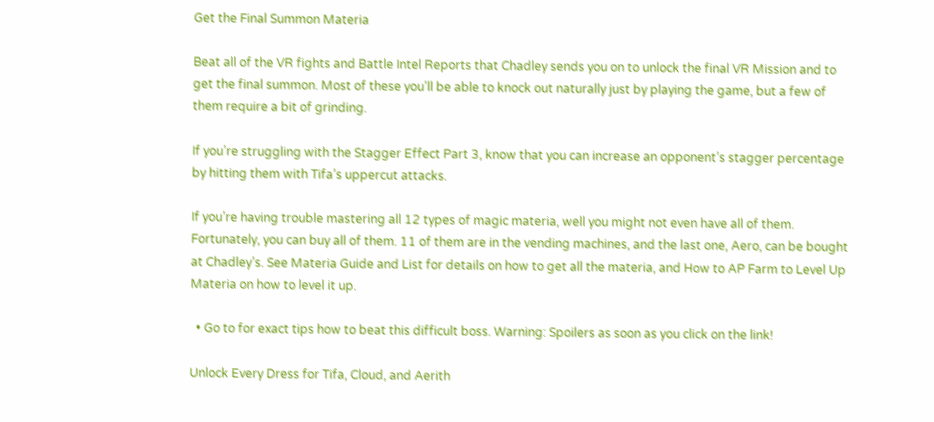Get the Final Summon Materia

Beat all of the VR fights and Battle Intel Reports that Chadley sends you on to unlock the final VR Mission and to get the final summon. Most of these you’ll be able to knock out naturally just by playing the game, but a few of them require a bit of grinding.

If you’re struggling with the Stagger Effect Part 3, know that you can increase an opponent’s stagger percentage by hitting them with Tifa’s uppercut attacks.

If you’re having trouble mastering all 12 types of magic materia, well you might not even have all of them. Fortunately, you can buy all of them. 11 of them are in the vending machines, and the last one, Aero, can be bought at Chadley’s. See Materia Guide and List for details on how to get all the materia, and How to AP Farm to Level Up Materia on how to level it up.

  • Go to for exact tips how to beat this difficult boss. Warning: Spoilers as soon as you click on the link!

Unlock Every Dress for Tifa, Cloud, and Aerith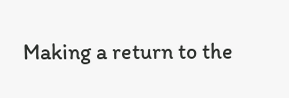Making a return to the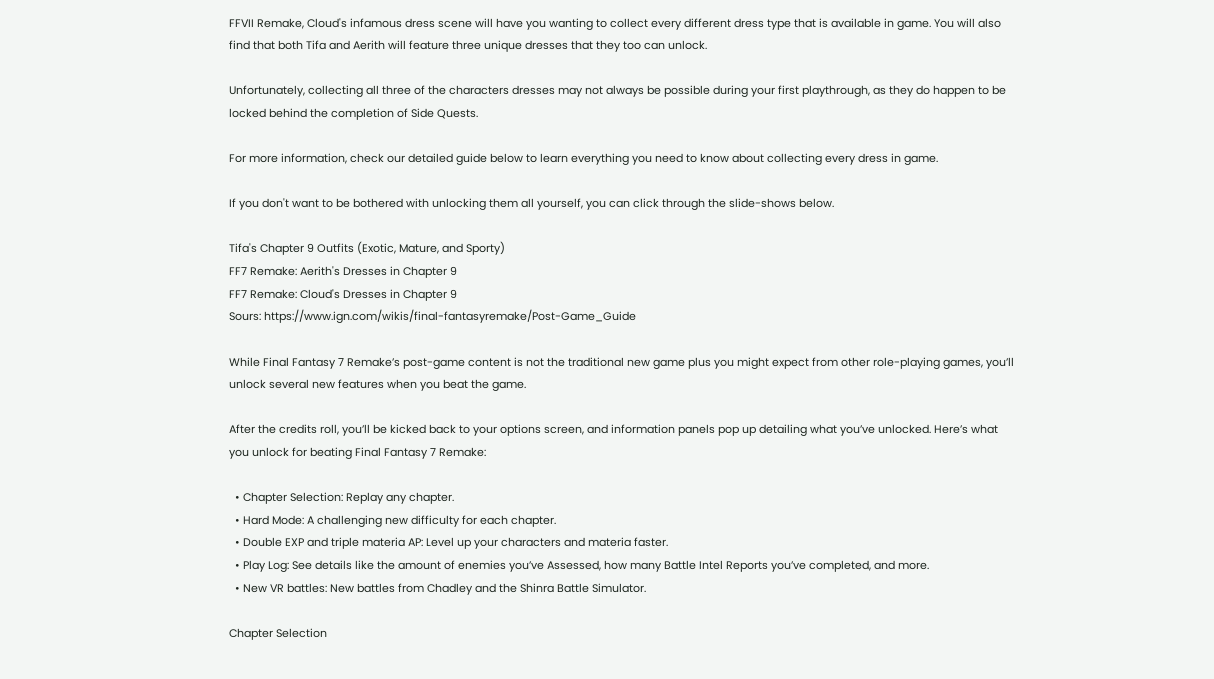FFVII Remake, Cloud's infamous dress scene will have you wanting to collect every different dress type that is available in game. You will also find that both Tifa and Aerith will feature three unique dresses that they too can unlock.

Unfortunately, collecting all three of the characters dresses may not always be possible during your first playthrough, as they do happen to be locked behind the completion of Side Quests.

For more information, check our detailed guide below to learn everything you need to know about collecting every dress in game.

If you don't want to be bothered with unlocking them all yourself, you can click through the slide-shows below.

Tifa's Chapter 9 Outfits (Exotic, Mature, and Sporty)
FF7 Remake: Aerith's Dresses in Chapter 9
FF7 Remake: Cloud's Dresses in Chapter 9
Sours: https://www.ign.com/wikis/final-fantasyremake/Post-Game_Guide

While Final Fantasy 7 Remake’s post-game content is not the traditional new game plus you might expect from other role-playing games, you’ll unlock several new features when you beat the game.

After the credits roll, you’ll be kicked back to your options screen, and information panels pop up detailing what you’ve unlocked. Here’s what you unlock for beating Final Fantasy 7 Remake:

  • Chapter Selection: Replay any chapter.
  • Hard Mode: A challenging new difficulty for each chapter.
  • Double EXP and triple materia AP: Level up your characters and materia faster.
  • Play Log: See details like the amount of enemies you’ve Assessed, how many Battle Intel Reports you’ve completed, and more.
  • New VR battles: New battles from Chadley and the Shinra Battle Simulator.

Chapter Selection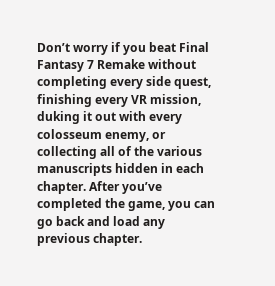Don’t worry if you beat Final Fantasy 7 Remake without completing every side quest, finishing every VR mission, duking it out with every colosseum enemy, or collecting all of the various manuscripts hidden in each chapter. After you’ve completed the game, you can go back and load any previous chapter.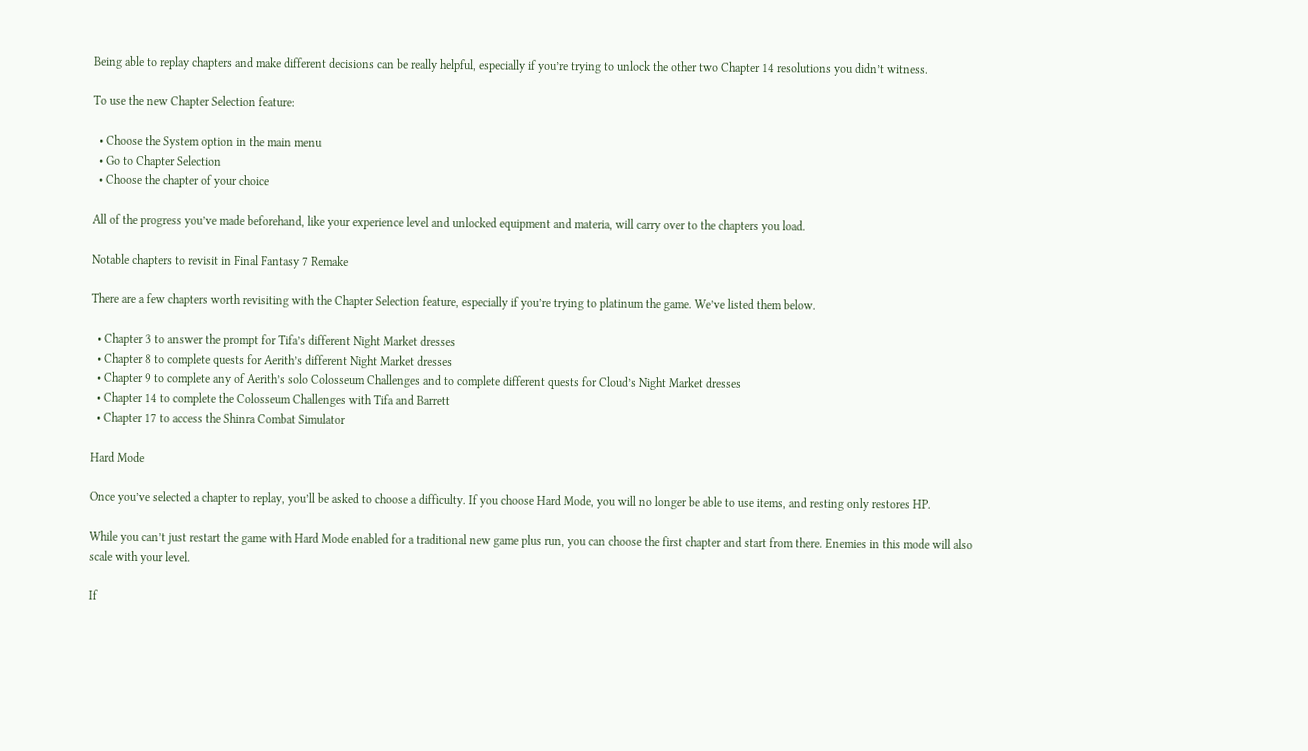Being able to replay chapters and make different decisions can be really helpful, especially if you’re trying to unlock the other two Chapter 14 resolutions you didn’t witness.

To use the new Chapter Selection feature:

  • Choose the System option in the main menu
  • Go to Chapter Selection
  • Choose the chapter of your choice

All of the progress you’ve made beforehand, like your experience level and unlocked equipment and materia, will carry over to the chapters you load.

Notable chapters to revisit in Final Fantasy 7 Remake

There are a few chapters worth revisiting with the Chapter Selection feature, especially if you’re trying to platinum the game. We’ve listed them below.

  • Chapter 3 to answer the prompt for Tifa’s different Night Market dresses
  • Chapter 8 to complete quests for Aerith’s different Night Market dresses
  • Chapter 9 to complete any of Aerith’s solo Colosseum Challenges and to complete different quests for Cloud’s Night Market dresses
  • Chapter 14 to complete the Colosseum Challenges with Tifa and Barrett
  • Chapter 17 to access the Shinra Combat Simulator

Hard Mode

Once you’ve selected a chapter to replay, you’ll be asked to choose a difficulty. If you choose Hard Mode, you will no longer be able to use items, and resting only restores HP.

While you can’t just restart the game with Hard Mode enabled for a traditional new game plus run, you can choose the first chapter and start from there. Enemies in this mode will also scale with your level.

If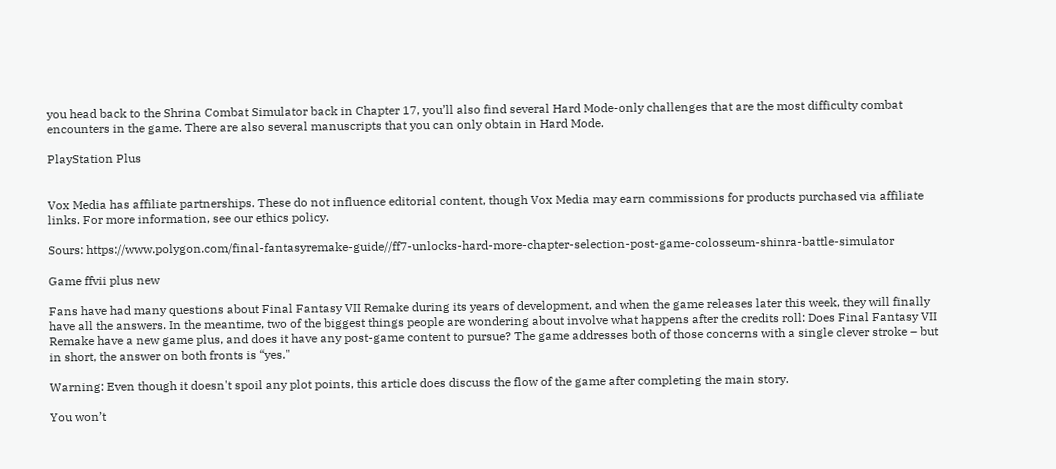you head back to the Shrina Combat Simulator back in Chapter 17, you’ll also find several Hard Mode-only challenges that are the most difficulty combat encounters in the game. There are also several manuscripts that you can only obtain in Hard Mode.

PlayStation Plus


Vox Media has affiliate partnerships. These do not influence editorial content, though Vox Media may earn commissions for products purchased via affiliate links. For more information, see our ethics policy.

Sours: https://www.polygon.com/final-fantasyremake-guide//ff7-unlocks-hard-more-chapter-selection-post-game-colosseum-shinra-battle-simulator

Game ffvii plus new

Fans have had many questions about Final Fantasy VII Remake during its years of development, and when the game releases later this week, they will finally have all the answers. In the meantime, two of the biggest things people are wondering about involve what happens after the credits roll: Does Final Fantasy VII Remake have a new game plus, and does it have any post-game content to pursue? The game addresses both of those concerns with a single clever stroke – but in short, the answer on both fronts is “yes."

Warning: Even though it doesn't spoil any plot points, this article does discuss the flow of the game after completing the main story.

You won’t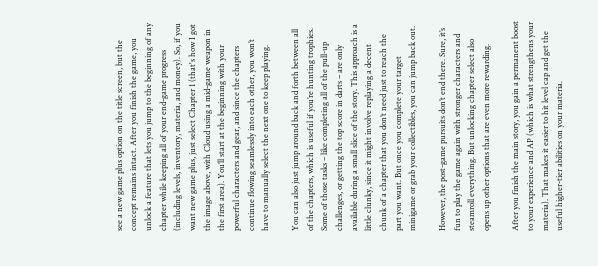see a new game plus option on the title screen, but the concept remains intact. After you finish the game, you unlock a feature that lets you jump to the beginning of any chapter while keeping all of your end-game progress (including levels, inventory, materia, and money). So, if you want new game plus, just select Chapter 1 (that's how I got the image above, with Cloud using a mid-game weapon in the first area). You’ll start at the beginning with your powerful characters and gear, and since the chapters continue flowing seamlessly into each other, you won’t have to manually select the next one to keep playing.

You can also just jump around back and forth between all of the chapters, which is useful if you’re hunting trophies. Some of those tasks – like completing all of the pull-up challenges, or getting the top score in darts – are only available during a small slice of the story. This approach is a little clunky, since it might involve replaying a decent chunk of a chapter that you don’t need just to reach the part you want. But once you complete your target minigame or grab your collectibles, you can jump back out.

However, the post-game pursuits don’t end there. Sure, it’s fun to play the game again with stronger characters and steamroll everything. But unlocking chapter select also opens up other options that are even more rewarding.

After you finish the main story, you gain a permanent boost to your experience and AP (which is what strengthens your materia). That makes it easier to hit level cap and get the useful higher-tier abilities on your materia.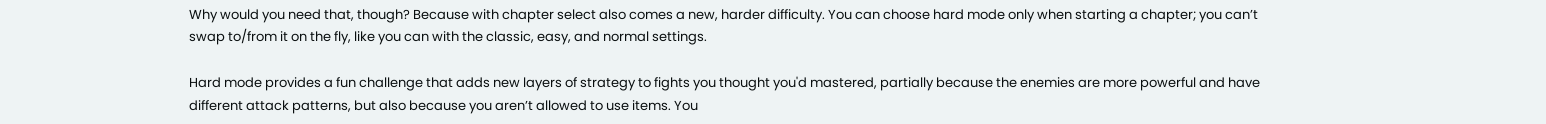Why would you need that, though? Because with chapter select also comes a new, harder difficulty. You can choose hard mode only when starting a chapter; you can’t swap to/from it on the fly, like you can with the classic, easy, and normal settings.

Hard mode provides a fun challenge that adds new layers of strategy to fights you thought you'd mastered, partially because the enemies are more powerful and have different attack patterns, but also because you aren’t allowed to use items. You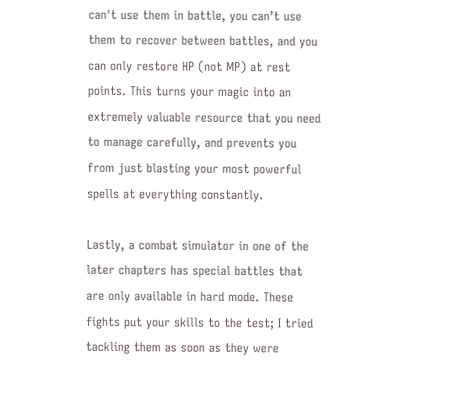can't use them in battle, you can’t use them to recover between battles, and you can only restore HP (not MP) at rest points. This turns your magic into an extremely valuable resource that you need to manage carefully, and prevents you from just blasting your most powerful spells at everything constantly.

Lastly, a combat simulator in one of the later chapters has special battles that are only available in hard mode. These fights put your skills to the test; I tried tackling them as soon as they were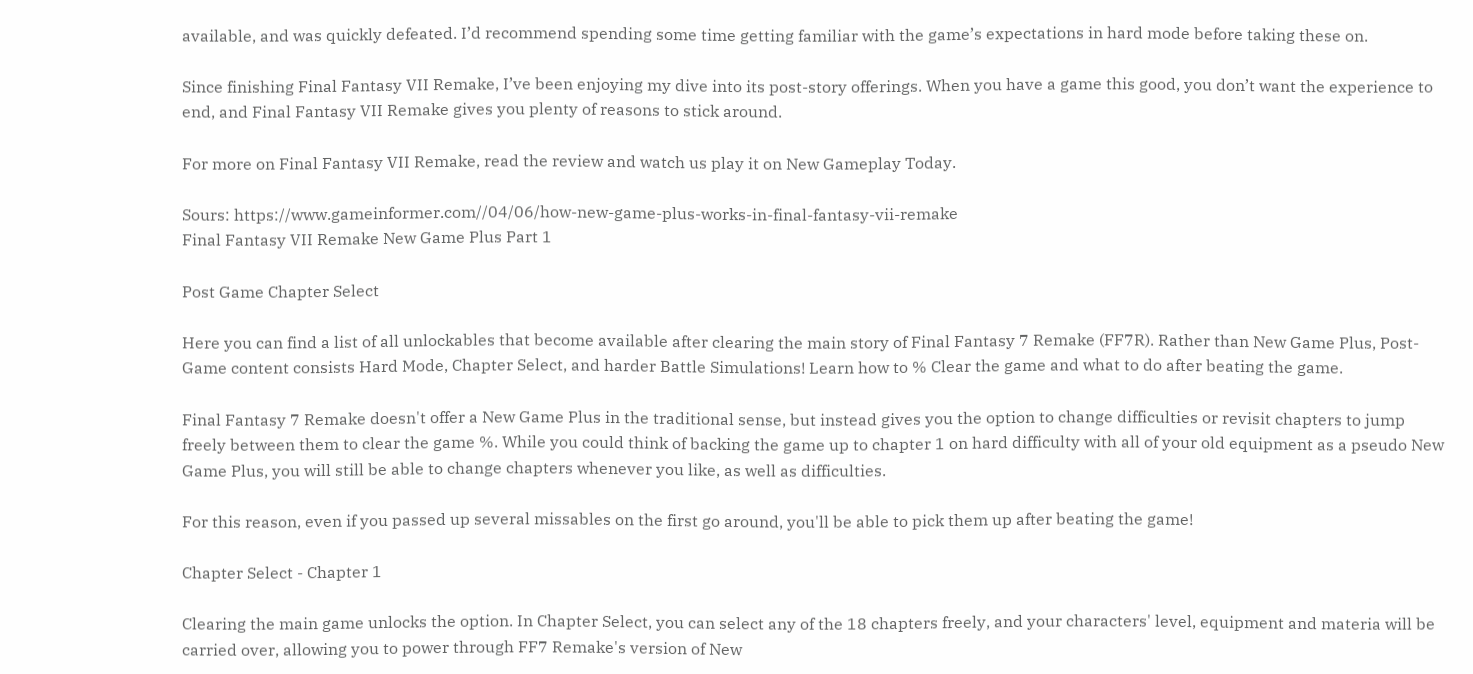available, and was quickly defeated. I’d recommend spending some time getting familiar with the game’s expectations in hard mode before taking these on.

Since finishing Final Fantasy VII Remake, I’ve been enjoying my dive into its post-story offerings. When you have a game this good, you don’t want the experience to end, and Final Fantasy VII Remake gives you plenty of reasons to stick around.

For more on Final Fantasy VII Remake, read the review and watch us play it on New Gameplay Today.

Sours: https://www.gameinformer.com//04/06/how-new-game-plus-works-in-final-fantasy-vii-remake
Final Fantasy VII Remake New Game Plus Part 1

Post Game Chapter Select

Here you can find a list of all unlockables that become available after clearing the main story of Final Fantasy 7 Remake (FF7R). Rather than New Game Plus, Post-Game content consists Hard Mode, Chapter Select, and harder Battle Simulations! Learn how to % Clear the game and what to do after beating the game.

Final Fantasy 7 Remake doesn't offer a New Game Plus in the traditional sense, but instead gives you the option to change difficulties or revisit chapters to jump freely between them to clear the game %. While you could think of backing the game up to chapter 1 on hard difficulty with all of your old equipment as a pseudo New Game Plus, you will still be able to change chapters whenever you like, as well as difficulties.

For this reason, even if you passed up several missables on the first go around, you'll be able to pick them up after beating the game!

Chapter Select - Chapter 1

Clearing the main game unlocks the option. In Chapter Select, you can select any of the 18 chapters freely, and your characters' level, equipment and materia will be carried over, allowing you to power through FF7 Remake's version of New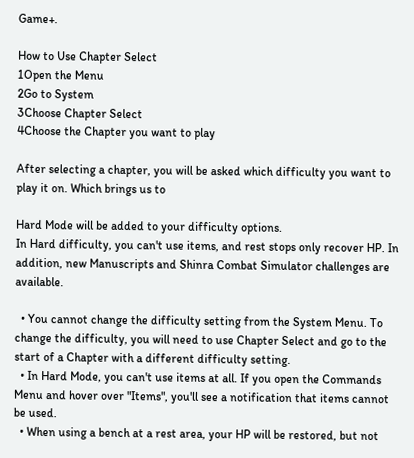Game+.

How to Use Chapter Select
1Open the Menu
2Go to System
3Choose Chapter Select
4Choose the Chapter you want to play

After selecting a chapter, you will be asked which difficulty you want to play it on. Which brings us to

Hard Mode will be added to your difficulty options.
In Hard difficulty, you can't use items, and rest stops only recover HP. In addition, new Manuscripts and Shinra Combat Simulator challenges are available.

  • You cannot change the difficulty setting from the System Menu. To change the difficulty, you will need to use Chapter Select and go to the start of a Chapter with a different difficulty setting.
  • In Hard Mode, you can't use items at all. If you open the Commands Menu and hover over "Items", you'll see a notification that items cannot be used.
  • When using a bench at a rest area, your HP will be restored, but not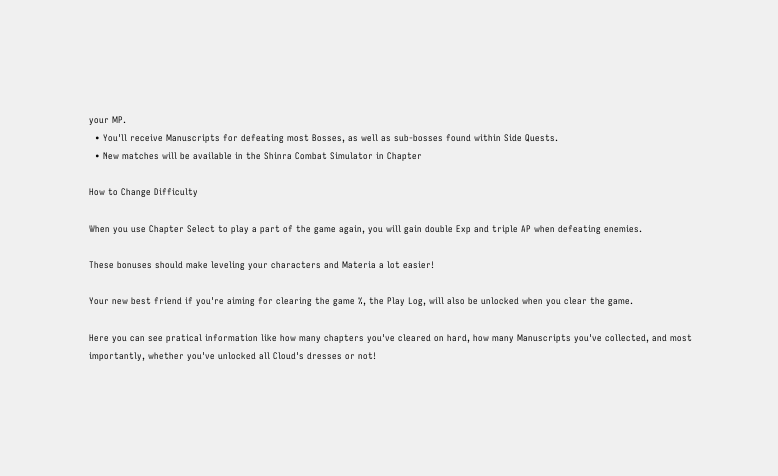your MP.
  • You'll receive Manuscripts for defeating most Bosses, as well as sub-bosses found within Side Quests.
  • New matches will be available in the Shinra Combat Simulator in Chapter

How to Change Difficulty

When you use Chapter Select to play a part of the game again, you will gain double Exp and triple AP when defeating enemies.

These bonuses should make leveling your characters and Materia a lot easier!

Your new best friend if you're aiming for clearing the game %, the Play Log, will also be unlocked when you clear the game.

Here you can see pratical information like how many chapters you've cleared on hard, how many Manuscripts you've collected, and most importantly, whether you've unlocked all Cloud's dresses or not!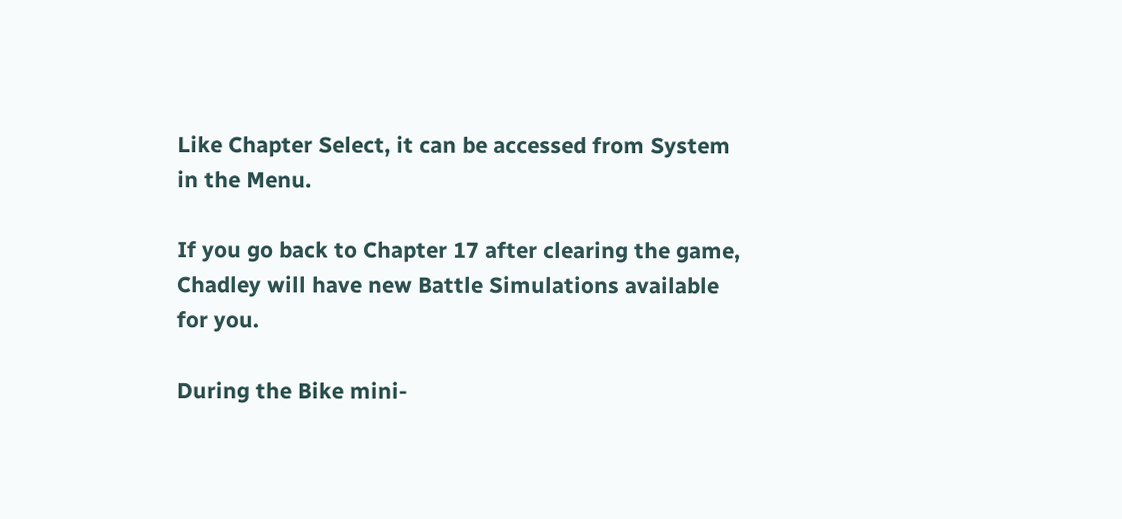Like Chapter Select, it can be accessed from System in the Menu.

If you go back to Chapter 17 after clearing the game, Chadley will have new Battle Simulations available for you.

During the Bike mini-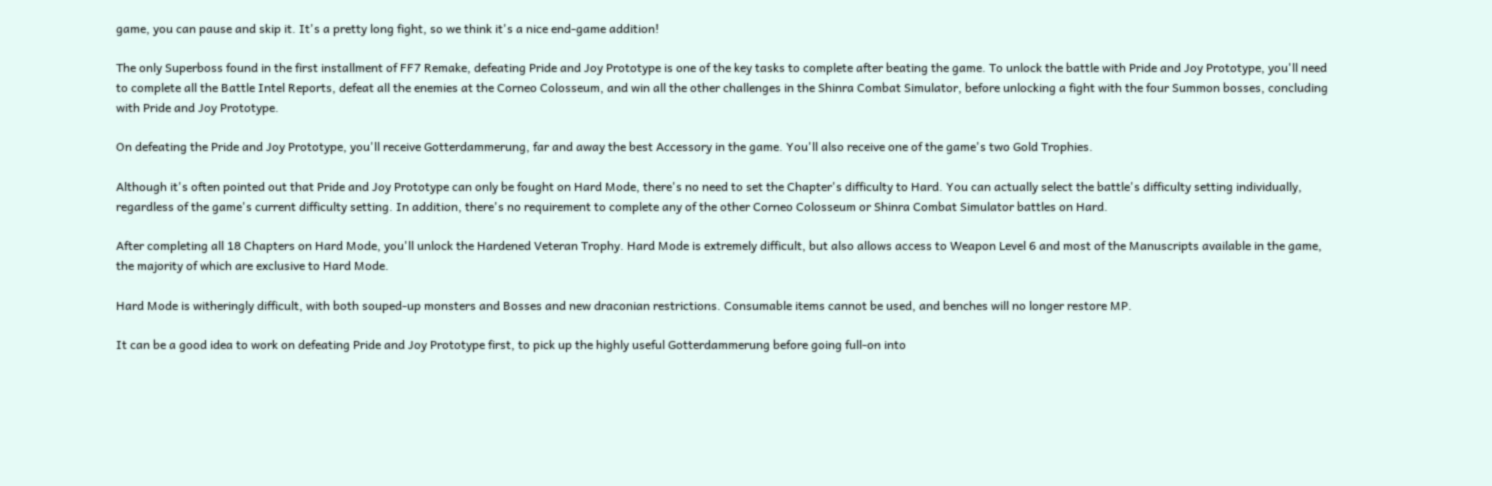game, you can pause and skip it. It's a pretty long fight, so we think it's a nice end-game addition!

The only Superboss found in the first installment of FF7 Remake, defeating Pride and Joy Prototype is one of the key tasks to complete after beating the game. To unlock the battle with Pride and Joy Prototype, you'll need to complete all the Battle Intel Reports, defeat all the enemies at the Corneo Colosseum, and win all the other challenges in the Shinra Combat Simulator, before unlocking a fight with the four Summon bosses, concluding with Pride and Joy Prototype.

On defeating the Pride and Joy Prototype, you'll receive Gotterdammerung, far and away the best Accessory in the game. You'll also receive one of the game's two Gold Trophies.

Although it's often pointed out that Pride and Joy Prototype can only be fought on Hard Mode, there's no need to set the Chapter's difficulty to Hard. You can actually select the battle's difficulty setting individually, regardless of the game's current difficulty setting. In addition, there's no requirement to complete any of the other Corneo Colosseum or Shinra Combat Simulator battles on Hard.

After completing all 18 Chapters on Hard Mode, you'll unlock the Hardened Veteran Trophy. Hard Mode is extremely difficult, but also allows access to Weapon Level 6 and most of the Manuscripts available in the game, the majority of which are exclusive to Hard Mode.

Hard Mode is witheringly difficult, with both souped-up monsters and Bosses and new draconian restrictions. Consumable items cannot be used, and benches will no longer restore MP.

It can be a good idea to work on defeating Pride and Joy Prototype first, to pick up the highly useful Gotterdammerung before going full-on into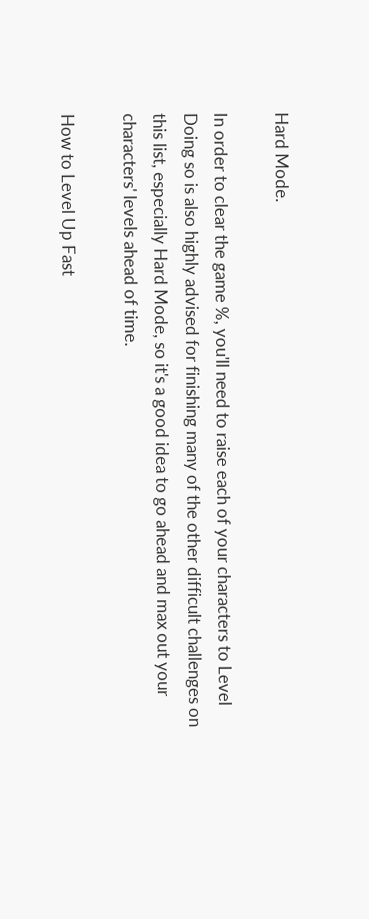Hard Mode.

In order to clear the game %, you'll need to raise each of your characters to Level Doing so is also highly advised for finishing many of the other difficult challenges on this list, especially Hard Mode, so it's a good idea to go ahead and max out your characters' levels ahead of time.

How to Level Up Fast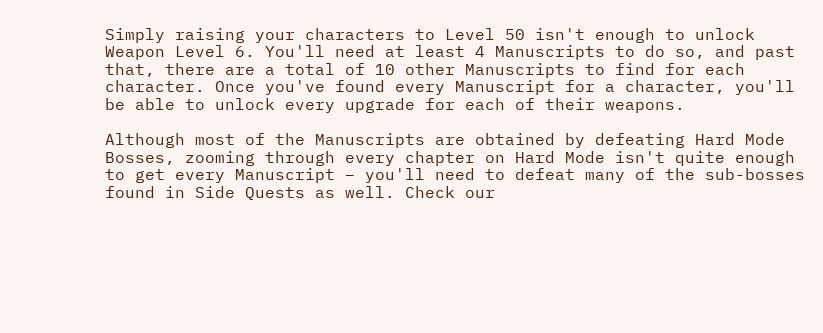Simply raising your characters to Level 50 isn't enough to unlock Weapon Level 6. You'll need at least 4 Manuscripts to do so, and past that, there are a total of 10 other Manuscripts to find for each character. Once you've found every Manuscript for a character, you'll be able to unlock every upgrade for each of their weapons.

Although most of the Manuscripts are obtained by defeating Hard Mode Bosses, zooming through every chapter on Hard Mode isn't quite enough to get every Manuscript – you'll need to defeat many of the sub-bosses found in Side Quests as well. Check our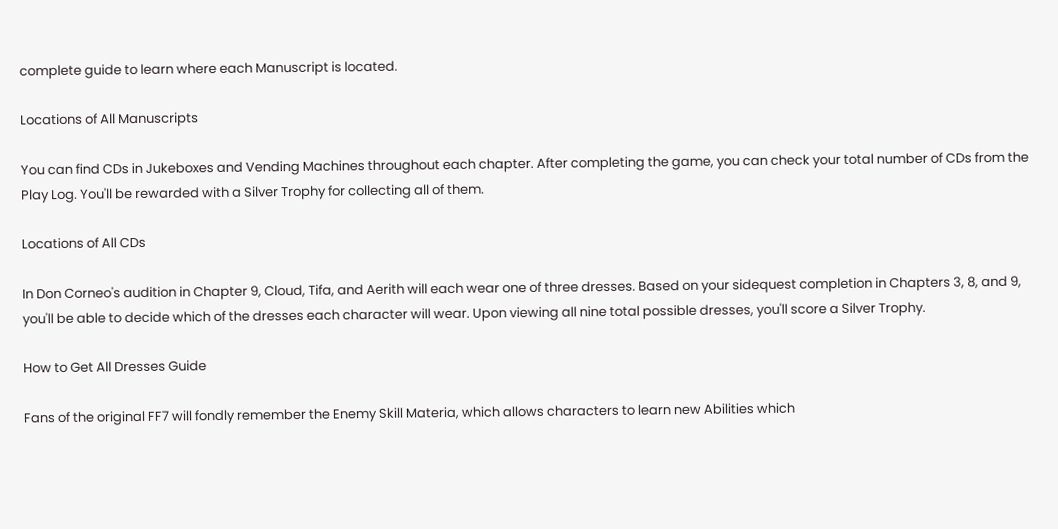complete guide to learn where each Manuscript is located.

Locations of All Manuscripts

You can find CDs in Jukeboxes and Vending Machines throughout each chapter. After completing the game, you can check your total number of CDs from the Play Log. You'll be rewarded with a Silver Trophy for collecting all of them.

Locations of All CDs

In Don Corneo's audition in Chapter 9, Cloud, Tifa, and Aerith will each wear one of three dresses. Based on your sidequest completion in Chapters 3, 8, and 9, you'll be able to decide which of the dresses each character will wear. Upon viewing all nine total possible dresses, you'll score a Silver Trophy.

How to Get All Dresses Guide

Fans of the original FF7 will fondly remember the Enemy Skill Materia, which allows characters to learn new Abilities which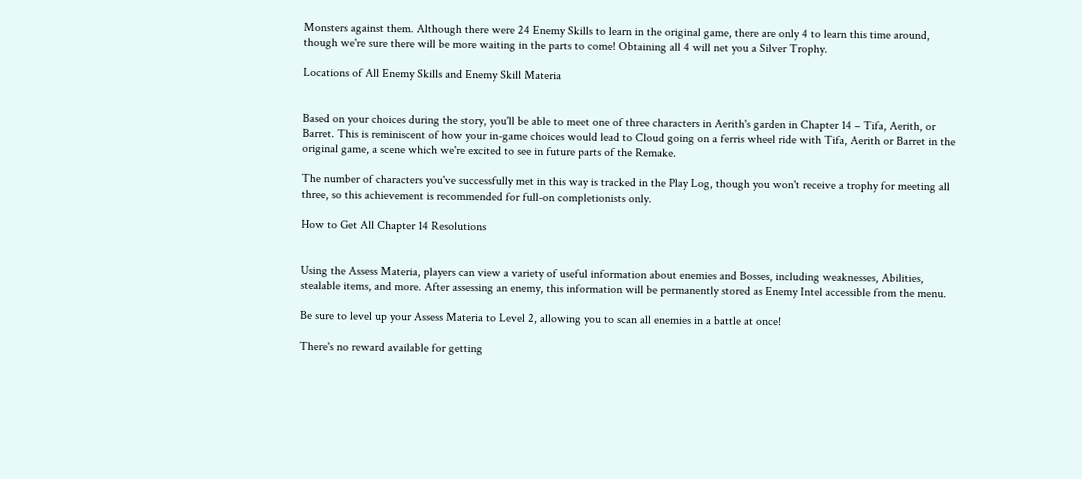Monsters against them. Although there were 24 Enemy Skills to learn in the original game, there are only 4 to learn this time around, though we're sure there will be more waiting in the parts to come! Obtaining all 4 will net you a Silver Trophy.

Locations of All Enemy Skills and Enemy Skill Materia


Based on your choices during the story, you'll be able to meet one of three characters in Aerith's garden in Chapter 14 – Tifa, Aerith, or Barret. This is reminiscent of how your in-game choices would lead to Cloud going on a ferris wheel ride with Tifa, Aerith or Barret in the original game, a scene which we're excited to see in future parts of the Remake.

The number of characters you've successfully met in this way is tracked in the Play Log, though you won't receive a trophy for meeting all three, so this achievement is recommended for full-on completionists only.

How to Get All Chapter 14 Resolutions


Using the Assess Materia, players can view a variety of useful information about enemies and Bosses, including weaknesses, Abilities, stealable items, and more. After assessing an enemy, this information will be permanently stored as Enemy Intel accessible from the menu.

Be sure to level up your Assess Materia to Level 2, allowing you to scan all enemies in a battle at once!

There's no reward available for getting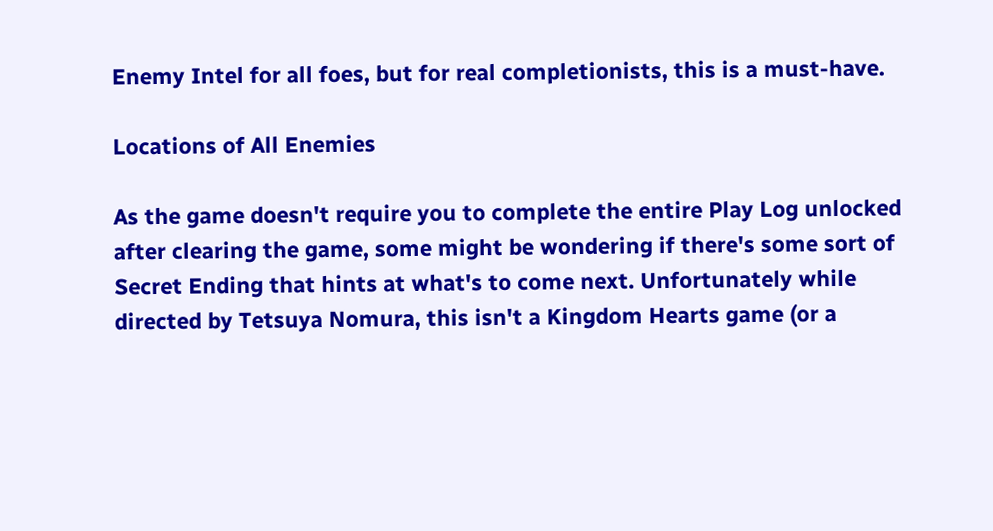Enemy Intel for all foes, but for real completionists, this is a must-have.

Locations of All Enemies

As the game doesn't require you to complete the entire Play Log unlocked after clearing the game, some might be wondering if there's some sort of Secret Ending that hints at what's to come next. Unfortunately while directed by Tetsuya Nomura, this isn't a Kingdom Hearts game (or a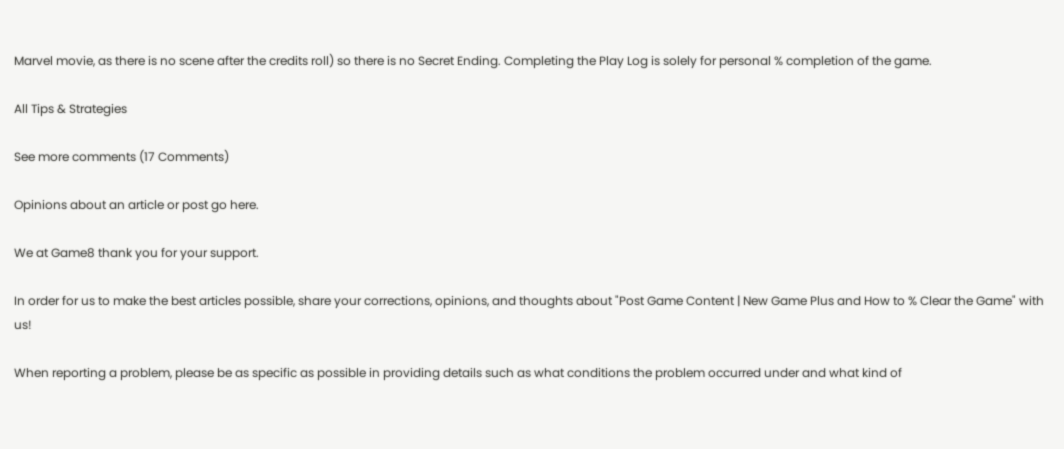Marvel movie, as there is no scene after the credits roll) so there is no Secret Ending. Completing the Play Log is solely for personal % completion of the game.

All Tips & Strategies

See more comments (17 Comments)

Opinions about an article or post go here.

We at Game8 thank you for your support.

In order for us to make the best articles possible, share your corrections, opinions, and thoughts about "Post Game Content | New Game Plus and How to % Clear the Game" with us!

When reporting a problem, please be as specific as possible in providing details such as what conditions the problem occurred under and what kind of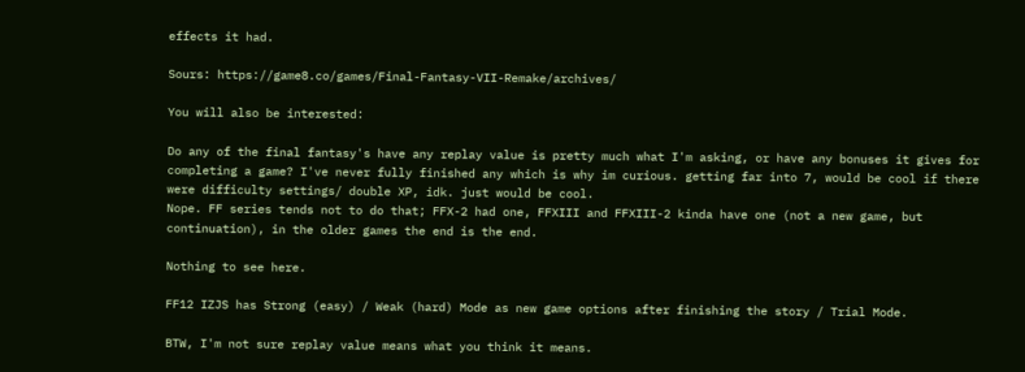effects it had.

Sours: https://game8.co/games/Final-Fantasy-VII-Remake/archives/

You will also be interested:

Do any of the final fantasy's have any replay value is pretty much what I'm asking, or have any bonuses it gives for completing a game? I've never fully finished any which is why im curious. getting far into 7, would be cool if there were difficulty settings/ double XP, idk. just would be cool.
Nope. FF series tends not to do that; FFX-2 had one, FFXIII and FFXIII-2 kinda have one (not a new game, but continuation), in the older games the end is the end.

Nothing to see here.

FF12 IZJS has Strong (easy) / Weak (hard) Mode as new game options after finishing the story / Trial Mode.

BTW, I'm not sure replay value means what you think it means.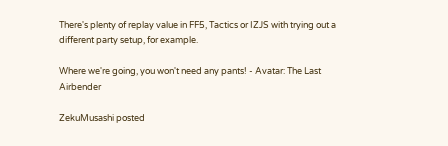There's plenty of replay value in FF5, Tactics or IZJS with trying out a different party setup, for example.

Where we're going, you won't need any pants! - Avatar: The Last Airbender

ZekuMusashi posted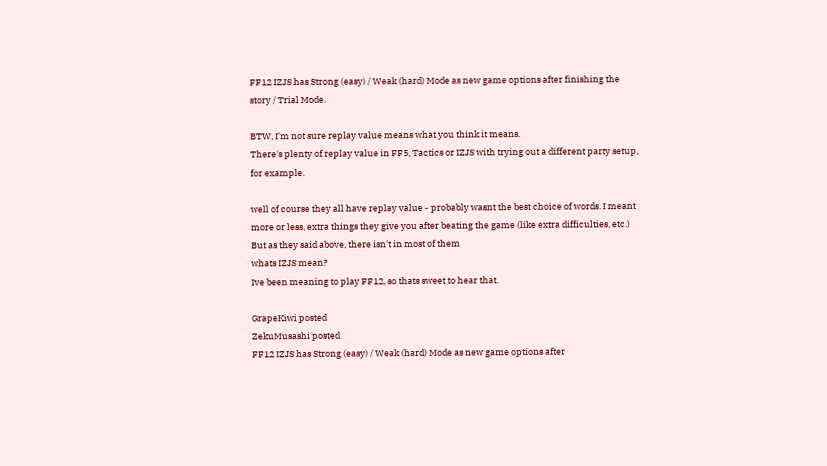FF12 IZJS has Strong (easy) / Weak (hard) Mode as new game options after finishing the story / Trial Mode.

BTW, I'm not sure replay value means what you think it means.
There's plenty of replay value in FF5, Tactics or IZJS with trying out a different party setup, for example.

well of course they all have replay value - probably wasnt the best choice of words. I meant more or less, extra things they give you after beating the game (like extra difficulties, etc.)
But as they said above, there isn't in most of them
whats IZJS mean?
Ive been meaning to play FF12, so thats sweet to hear that.

GrapeKiwi posted
ZekuMusashi posted
FF12 IZJS has Strong (easy) / Weak (hard) Mode as new game options after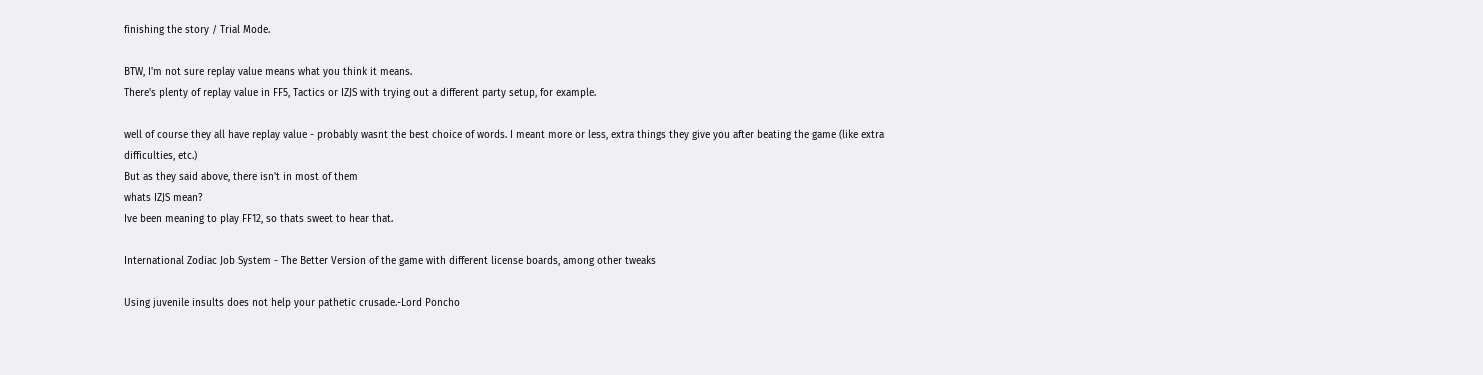finishing the story / Trial Mode.

BTW, I'm not sure replay value means what you think it means.
There's plenty of replay value in FF5, Tactics or IZJS with trying out a different party setup, for example.

well of course they all have replay value - probably wasnt the best choice of words. I meant more or less, extra things they give you after beating the game (like extra difficulties, etc.)
But as they said above, there isn't in most of them
whats IZJS mean?
Ive been meaning to play FF12, so thats sweet to hear that.

International Zodiac Job System - The Better Version of the game with different license boards, among other tweaks

Using juvenile insults does not help your pathetic crusade.-Lord Poncho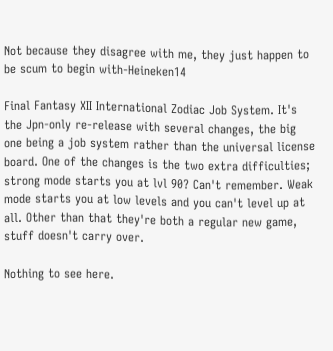Not because they disagree with me, they just happen to be scum to begin with-Heineken14

Final Fantasy XII International Zodiac Job System. It's the Jpn-only re-release with several changes, the big one being a job system rather than the universal license board. One of the changes is the two extra difficulties; strong mode starts you at lvl 90? Can't remember. Weak mode starts you at low levels and you can't level up at all. Other than that they're both a regular new game, stuff doesn't carry over.

Nothing to see here.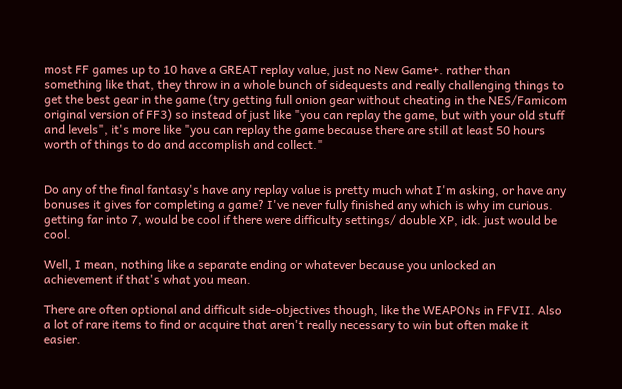most FF games up to 10 have a GREAT replay value, just no New Game+. rather than something like that, they throw in a whole bunch of sidequests and really challenging things to get the best gear in the game (try getting full onion gear without cheating in the NES/Famicom original version of FF3) so instead of just like "you can replay the game, but with your old stuff and levels", it's more like "you can replay the game because there are still at least 50 hours worth of things to do and accomplish and collect."


Do any of the final fantasy's have any replay value is pretty much what I'm asking, or have any bonuses it gives for completing a game? I've never fully finished any which is why im curious. getting far into 7, would be cool if there were difficulty settings/ double XP, idk. just would be cool.

Well, I mean, nothing like a separate ending or whatever because you unlocked an achievement if that's what you mean.

There are often optional and difficult side-objectives though, like the WEAPONs in FFVII. Also a lot of rare items to find or acquire that aren't really necessary to win but often make it easier.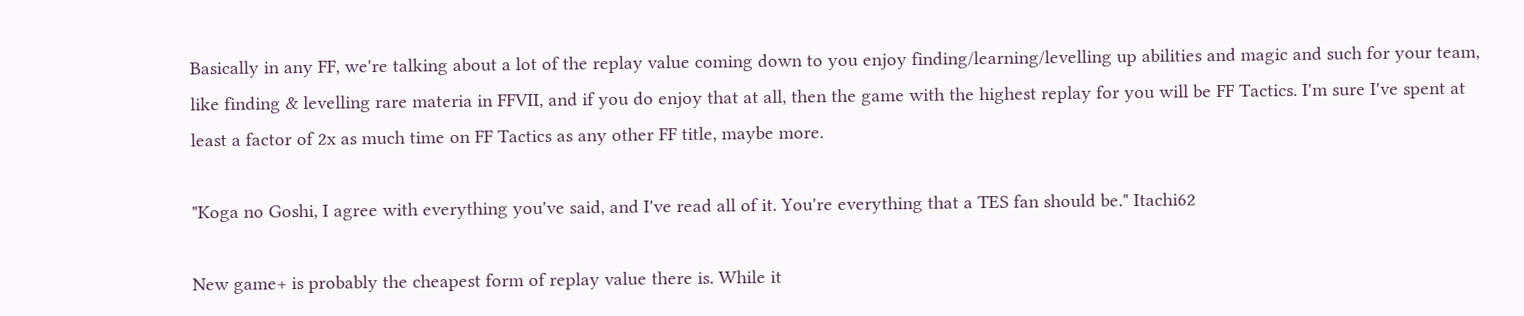Basically in any FF, we're talking about a lot of the replay value coming down to you enjoy finding/learning/levelling up abilities and magic and such for your team, like finding & levelling rare materia in FFVII, and if you do enjoy that at all, then the game with the highest replay for you will be FF Tactics. I'm sure I've spent at least a factor of 2x as much time on FF Tactics as any other FF title, maybe more.

"Koga no Goshi, I agree with everything you've said, and I've read all of it. You're everything that a TES fan should be." Itachi62

New game+ is probably the cheapest form of replay value there is. While it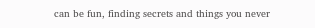can be fun, finding secrets and things you never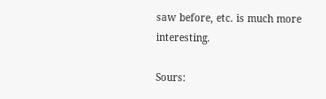saw before, etc. is much more interesting.

Sours: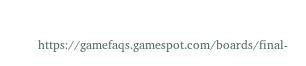https://gamefaqs.gamespot.com/boards/final-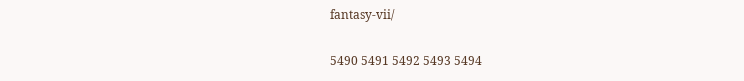fantasy-vii/

5490 5491 5492 5493 5494